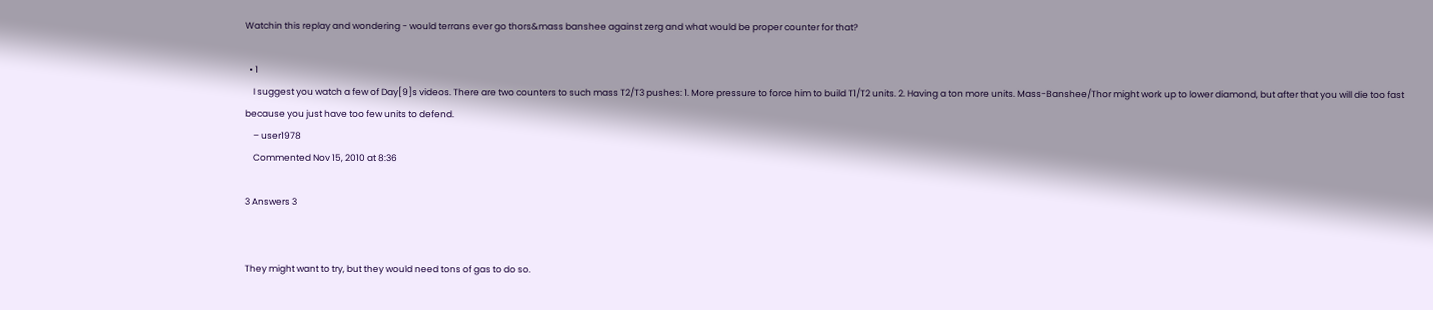Watchin this replay and wondering - would terrans ever go thors&mass banshee against zerg and what would be proper counter for that?

  • 1
    I suggest you watch a few of Day[9]s videos. There are two counters to such mass T2/T3 pushes: 1. More pressure to force him to build T1/T2 units. 2. Having a ton more units. Mass-Banshee/Thor might work up to lower diamond, but after that you will die too fast because you just have too few units to defend.
    – user1978
    Commented Nov 15, 2010 at 8:36

3 Answers 3


They might want to try, but they would need tons of gas to do so.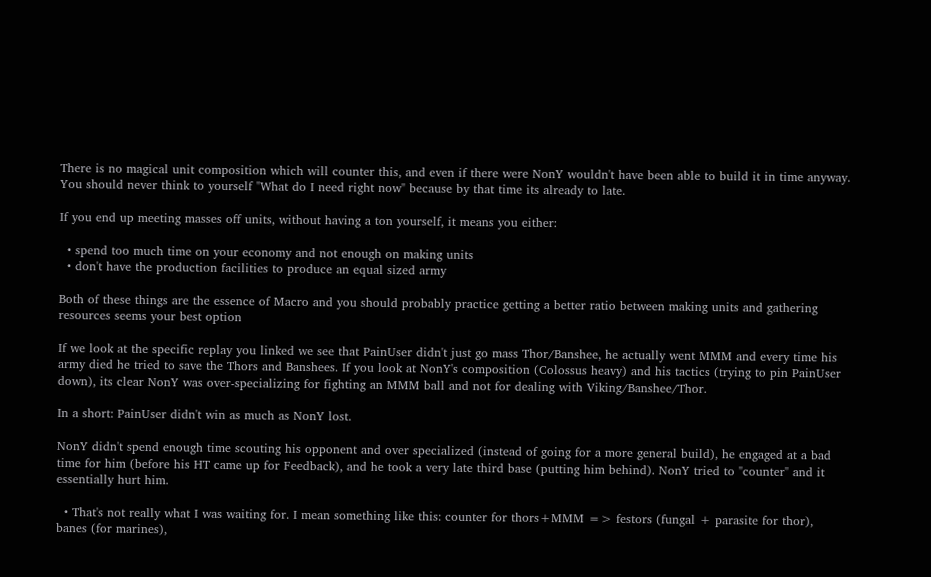There is no magical unit composition which will counter this, and even if there were NonY wouldn't have been able to build it in time anyway. You should never think to yourself "What do I need right now" because by that time its already to late.

If you end up meeting masses off units, without having a ton yourself, it means you either:

  • spend too much time on your economy and not enough on making units
  • don't have the production facilities to produce an equal sized army

Both of these things are the essence of Macro and you should probably practice getting a better ratio between making units and gathering resources seems your best option

If we look at the specific replay you linked we see that PainUser didn't just go mass Thor/Banshee, he actually went MMM and every time his army died he tried to save the Thors and Banshees. If you look at NonY's composition (Colossus heavy) and his tactics (trying to pin PainUser down), its clear NonY was over-specializing for fighting an MMM ball and not for dealing with Viking/Banshee/Thor.

In a short: PainUser didn't win as much as NonY lost.

NonY didn't spend enough time scouting his opponent and over specialized (instead of going for a more general build), he engaged at a bad time for him (before his HT came up for Feedback), and he took a very late third base (putting him behind). NonY tried to "counter" and it essentially hurt him.

  • That's not really what I was waiting for. I mean something like this: counter for thors+MMM => festors (fungal + parasite for thor), banes (for marines),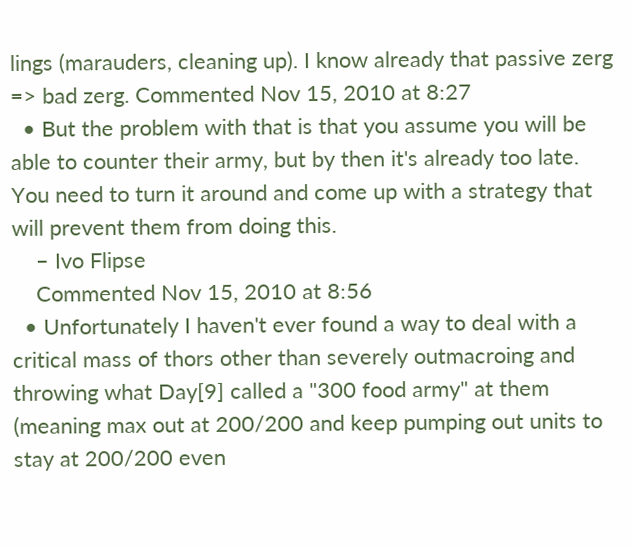lings (marauders, cleaning up). I know already that passive zerg => bad zerg. Commented Nov 15, 2010 at 8:27
  • But the problem with that is that you assume you will be able to counter their army, but by then it's already too late. You need to turn it around and come up with a strategy that will prevent them from doing this.
    – Ivo Flipse
    Commented Nov 15, 2010 at 8:56
  • Unfortunately I haven't ever found a way to deal with a critical mass of thors other than severely outmacroing and throwing what Day[9] called a "300 food army" at them (meaning max out at 200/200 and keep pumping out units to stay at 200/200 even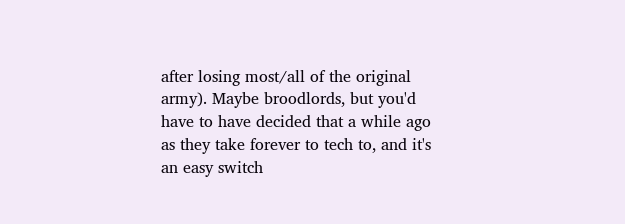after losing most/all of the original army). Maybe broodlords, but you'd have to have decided that a while ago as they take forever to tech to, and it's an easy switch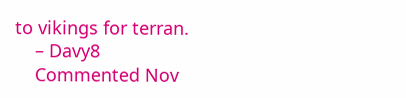to vikings for terran.
    – Davy8
    Commented Nov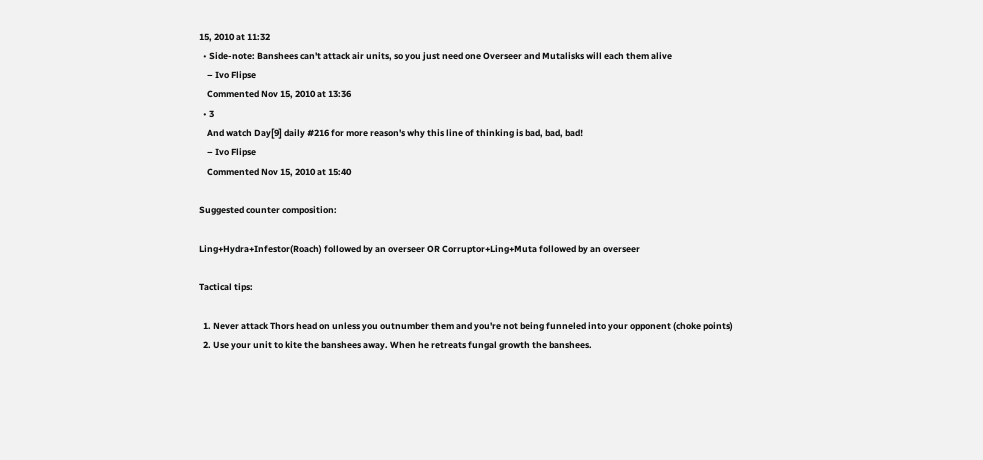15, 2010 at 11:32
  • Side-note: Banshees can't attack air units, so you just need one Overseer and Mutalisks will each them alive
    – Ivo Flipse
    Commented Nov 15, 2010 at 13:36
  • 3
    And watch Day[9] daily #216 for more reason's why this line of thinking is bad, bad, bad!
    – Ivo Flipse
    Commented Nov 15, 2010 at 15:40

Suggested counter composition:

Ling+Hydra+Infestor(Roach) followed by an overseer OR Corruptor+Ling+Muta followed by an overseer

Tactical tips:

  1. Never attack Thors head on unless you outnumber them and you're not being funneled into your opponent (choke points)
  2. Use your unit to kite the banshees away. When he retreats fungal growth the banshees.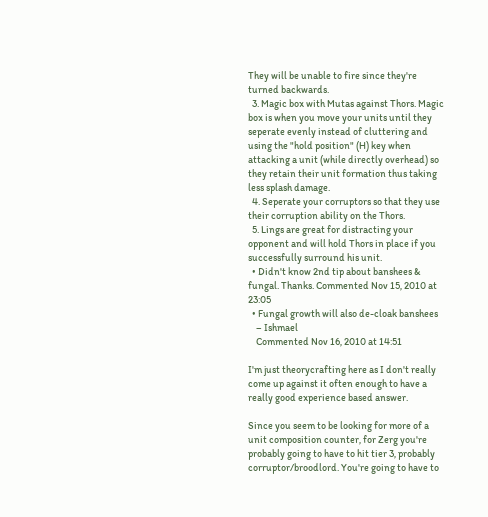They will be unable to fire since they're turned backwards.
  3. Magic box with Mutas against Thors. Magic box is when you move your units until they seperate evenly instead of cluttering and using the "hold position" (H) key when attacking a unit (while directly overhead) so they retain their unit formation thus taking less splash damage.
  4. Seperate your corruptors so that they use their corruption ability on the Thors.
  5. Lings are great for distracting your opponent and will hold Thors in place if you successfully surround his unit.
  • Didn't know 2nd tip about banshees & fungal. Thanks. Commented Nov 15, 2010 at 23:05
  • Fungal growth will also de-cloak banshees
    – Ishmael
    Commented Nov 16, 2010 at 14:51

I'm just theorycrafting here as I don't really come up against it often enough to have a really good experience based answer.

Since you seem to be looking for more of a unit composition counter, for Zerg you're probably going to have to hit tier 3, probably corruptor/broodlord. You're going to have to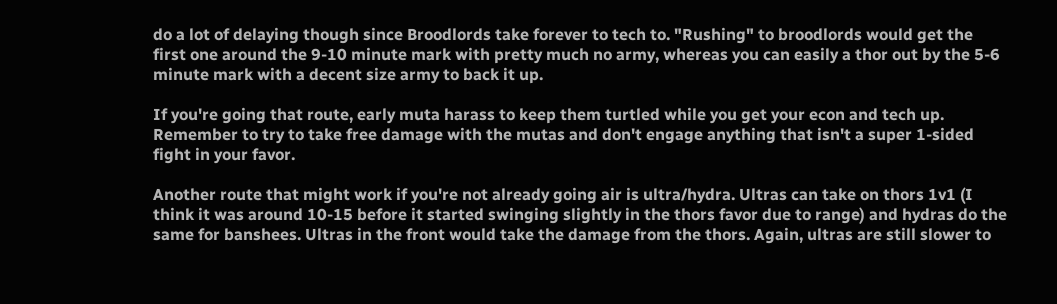do a lot of delaying though since Broodlords take forever to tech to. "Rushing" to broodlords would get the first one around the 9-10 minute mark with pretty much no army, whereas you can easily a thor out by the 5-6 minute mark with a decent size army to back it up.

If you're going that route, early muta harass to keep them turtled while you get your econ and tech up. Remember to try to take free damage with the mutas and don't engage anything that isn't a super 1-sided fight in your favor.

Another route that might work if you're not already going air is ultra/hydra. Ultras can take on thors 1v1 (I think it was around 10-15 before it started swinging slightly in the thors favor due to range) and hydras do the same for banshees. Ultras in the front would take the damage from the thors. Again, ultras are still slower to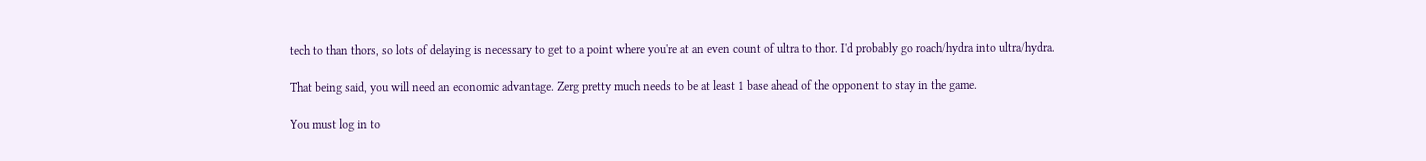tech to than thors, so lots of delaying is necessary to get to a point where you're at an even count of ultra to thor. I'd probably go roach/hydra into ultra/hydra.

That being said, you will need an economic advantage. Zerg pretty much needs to be at least 1 base ahead of the opponent to stay in the game.

You must log in to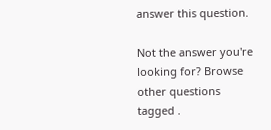answer this question.

Not the answer you're looking for? Browse other questions tagged .